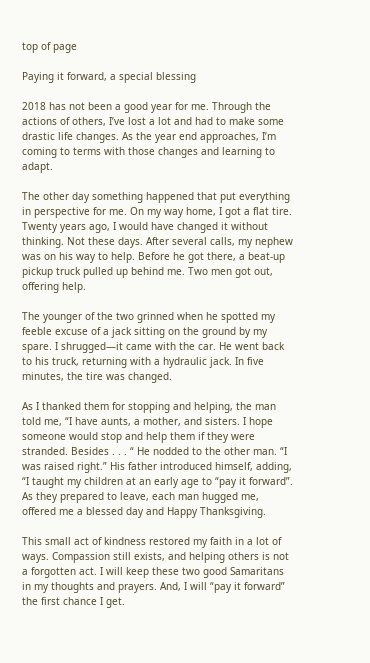top of page

Paying it forward, a special blessing

2018 has not been a good year for me. Through the actions of others, I’ve lost a lot and had to make some drastic life changes. As the year end approaches, I’m coming to terms with those changes and learning to adapt.

The other day something happened that put everything in perspective for me. On my way home, I got a flat tire. Twenty years ago, I would have changed it without thinking. Not these days. After several calls, my nephew was on his way to help. Before he got there, a beat-up pickup truck pulled up behind me. Two men got out, offering help.

The younger of the two grinned when he spotted my feeble excuse of a jack sitting on the ground by my spare. I shrugged—it came with the car. He went back to his truck, returning with a hydraulic jack. In five minutes, the tire was changed.

As I thanked them for stopping and helping, the man told me, “I have aunts, a mother, and sisters. I hope someone would stop and help them if they were stranded. Besides . . . “ He nodded to the other man. “I was raised right.” His father introduced himself, adding, “I taught my children at an early age to “pay it forward”. As they prepared to leave, each man hugged me, offered me a blessed day and Happy Thanksgiving.

This small act of kindness restored my faith in a lot of ways. Compassion still exists, and helping others is not a forgotten act. I will keep these two good Samaritans in my thoughts and prayers. And, I will “pay it forward” the first chance I get.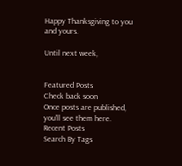Happy Thanksgiving to you and yours.

Until next week,


Featured Posts
Check back soon
Once posts are published, you’ll see them here.
Recent Posts
Search By Tags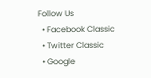Follow Us
  • Facebook Classic
  • Twitter Classic
  • Google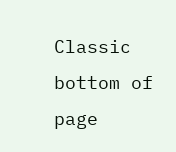Classic
bottom of page